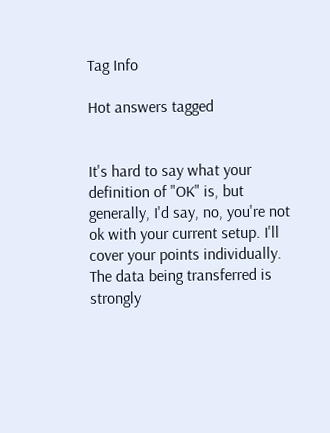Tag Info

Hot answers tagged


It's hard to say what your definition of "OK" is, but generally, I'd say, no, you're not ok with your current setup. I'll cover your points individually. The data being transferred is strongly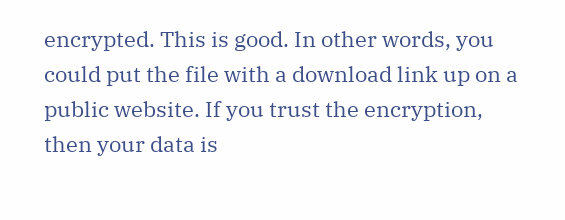encrypted. This is good. In other words, you could put the file with a download link up on a public website. If you trust the encryption, then your data is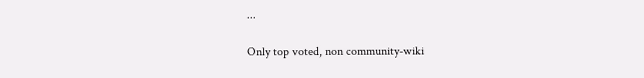...

Only top voted, non community-wiki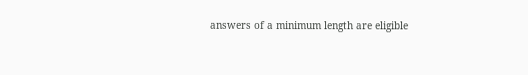answers of a minimum length are eligible